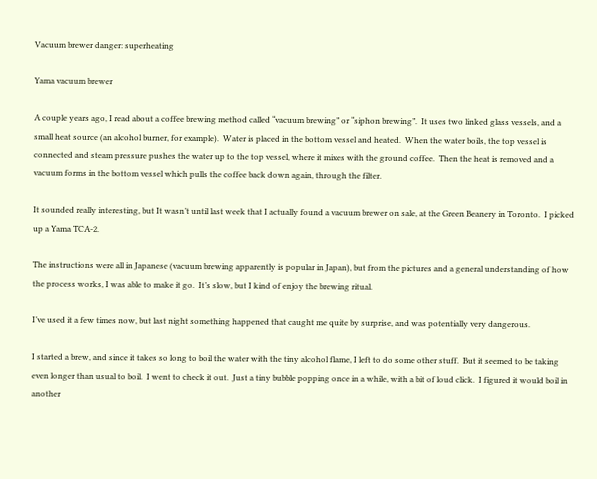Vacuum brewer danger: superheating

Yama vacuum brewer

A couple years ago, I read about a coffee brewing method called “vacuum brewing” or “siphon brewing”.  It uses two linked glass vessels, and a small heat source (an alcohol burner, for example).  Water is placed in the bottom vessel and heated.  When the water boils, the top vessel is connected and steam pressure pushes the water up to the top vessel, where it mixes with the ground coffee.  Then the heat is removed and a vacuum forms in the bottom vessel which pulls the coffee back down again, through the filter.

It sounded really interesting, but It wasn’t until last week that I actually found a vacuum brewer on sale, at the Green Beanery in Toronto.  I picked up a Yama TCA-2.

The instructions were all in Japanese (vacuum brewing apparently is popular in Japan), but from the pictures and a general understanding of how the process works, I was able to make it go.  It’s slow, but I kind of enjoy the brewing ritual.

I’ve used it a few times now, but last night something happened that caught me quite by surprise, and was potentially very dangerous.

I started a brew, and since it takes so long to boil the water with the tiny alcohol flame, I left to do some other stuff.  But it seemed to be taking even longer than usual to boil.  I went to check it out.  Just a tiny bubble popping once in a while, with a bit of loud click.  I figured it would boil in another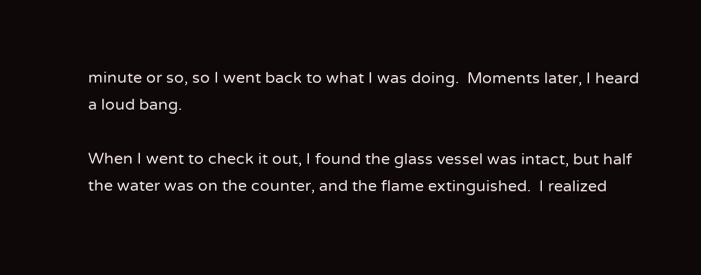minute or so, so I went back to what I was doing.  Moments later, I heard a loud bang.

When I went to check it out, I found the glass vessel was intact, but half the water was on the counter, and the flame extinguished.  I realized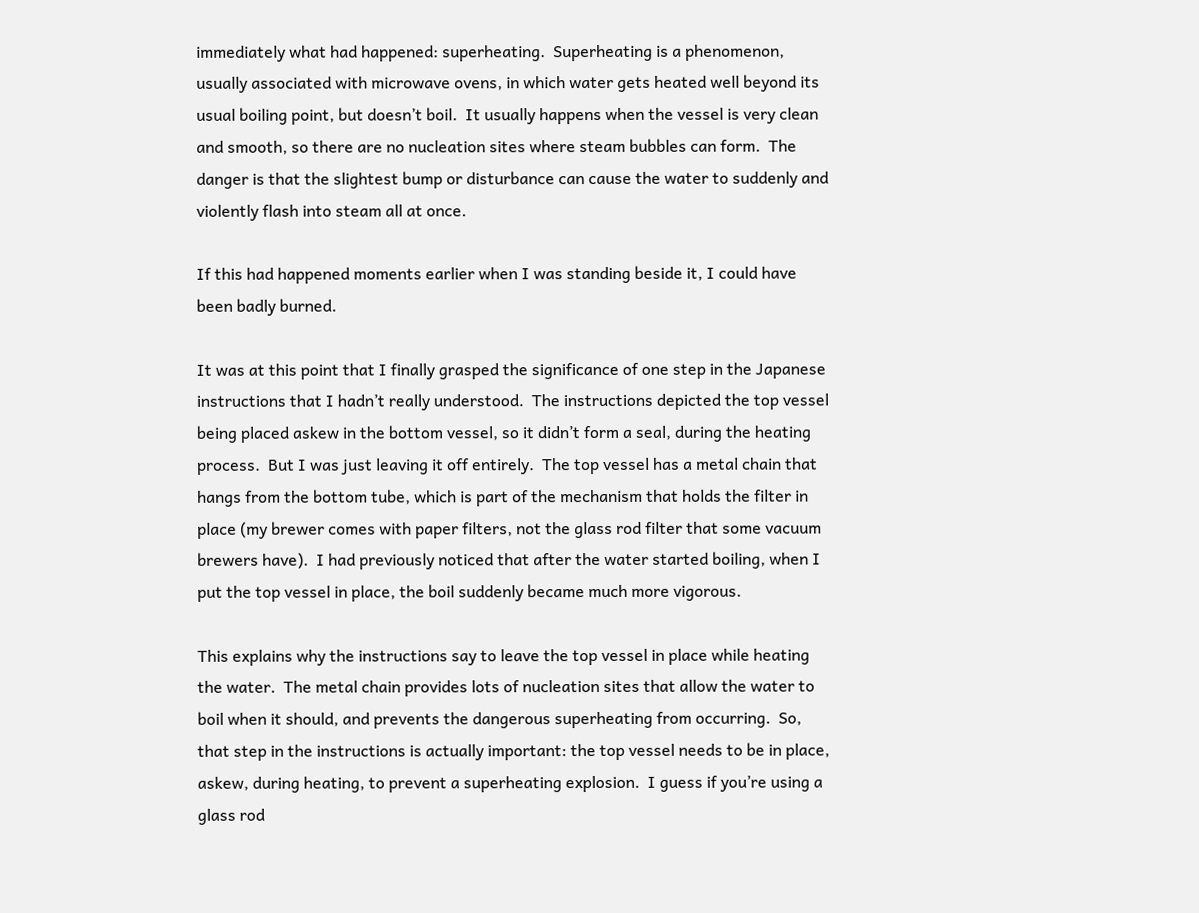immediately what had happened: superheating.  Superheating is a phenomenon, usually associated with microwave ovens, in which water gets heated well beyond its usual boiling point, but doesn’t boil.  It usually happens when the vessel is very clean and smooth, so there are no nucleation sites where steam bubbles can form.  The danger is that the slightest bump or disturbance can cause the water to suddenly and violently flash into steam all at once.

If this had happened moments earlier when I was standing beside it, I could have been badly burned.

It was at this point that I finally grasped the significance of one step in the Japanese instructions that I hadn’t really understood.  The instructions depicted the top vessel being placed askew in the bottom vessel, so it didn’t form a seal, during the heating process.  But I was just leaving it off entirely.  The top vessel has a metal chain that hangs from the bottom tube, which is part of the mechanism that holds the filter in place (my brewer comes with paper filters, not the glass rod filter that some vacuum brewers have).  I had previously noticed that after the water started boiling, when I put the top vessel in place, the boil suddenly became much more vigorous.

This explains why the instructions say to leave the top vessel in place while heating the water.  The metal chain provides lots of nucleation sites that allow the water to boil when it should, and prevents the dangerous superheating from occurring.  So, that step in the instructions is actually important: the top vessel needs to be in place, askew, during heating, to prevent a superheating explosion.  I guess if you’re using a glass rod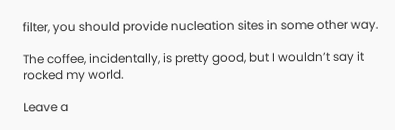filter, you should provide nucleation sites in some other way.

The coffee, incidentally, is pretty good, but I wouldn’t say it rocked my world.

Leave a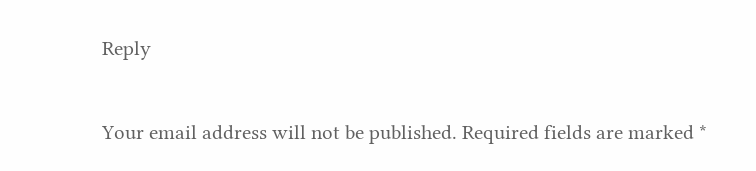Reply

Your email address will not be published. Required fields are marked *